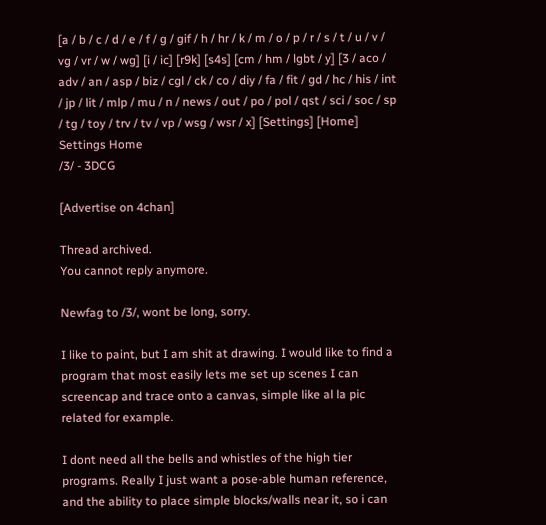[a / b / c / d / e / f / g / gif / h / hr / k / m / o / p / r / s / t / u / v / vg / vr / w / wg] [i / ic] [r9k] [s4s] [cm / hm / lgbt / y] [3 / aco / adv / an / asp / biz / cgl / ck / co / diy / fa / fit / gd / hc / his / int / jp / lit / mlp / mu / n / news / out / po / pol / qst / sci / soc / sp / tg / toy / trv / tv / vp / wsg / wsr / x] [Settings] [Home]
Settings Home
/3/ - 3DCG

[Advertise on 4chan]

Thread archived.
You cannot reply anymore.

Newfag to /3/, wont be long, sorry.

I like to paint, but I am shit at drawing. I would like to find a program that most easily lets me set up scenes I can screencap and trace onto a canvas, simple like al la pic related for example.

I dont need all the bells and whistles of the high tier programs. Really I just want a pose-able human reference, and the ability to place simple blocks/walls near it, so i can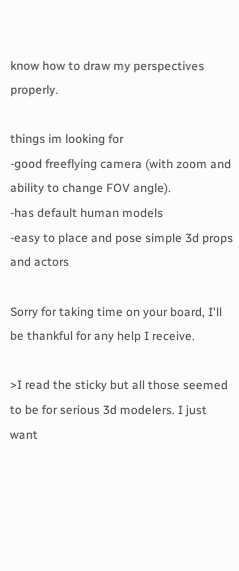know how to draw my perspectives properly.

things im looking for
-good freeflying camera (with zoom and ability to change FOV angle).
-has default human models
-easy to place and pose simple 3d props and actors

Sorry for taking time on your board, I'll be thankful for any help I receive.

>I read the sticky but all those seemed to be for serious 3d modelers. I just want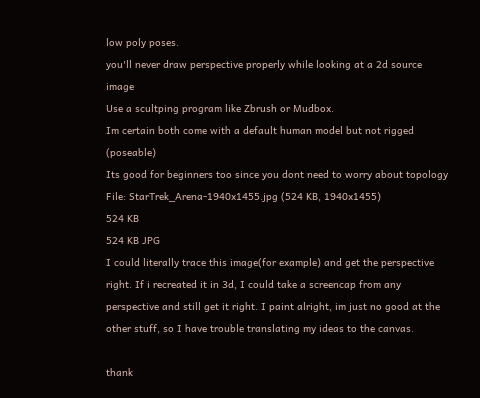low poly poses.
you'll never draw perspective properly while looking at a 2d source image
Use a scultping program like Zbrush or Mudbox.
Im certain both come with a default human model but not rigged (poseable)
Its good for beginners too since you dont need to worry about topology
File: StarTrek_Arena-1940x1455.jpg (524 KB, 1940x1455)
524 KB
524 KB JPG
I could literally trace this image(for example) and get the perspective right. If i recreated it in 3d, I could take a screencap from any perspective and still get it right. I paint alright, im just no good at the other stuff, so I have trouble translating my ideas to the canvas.

thank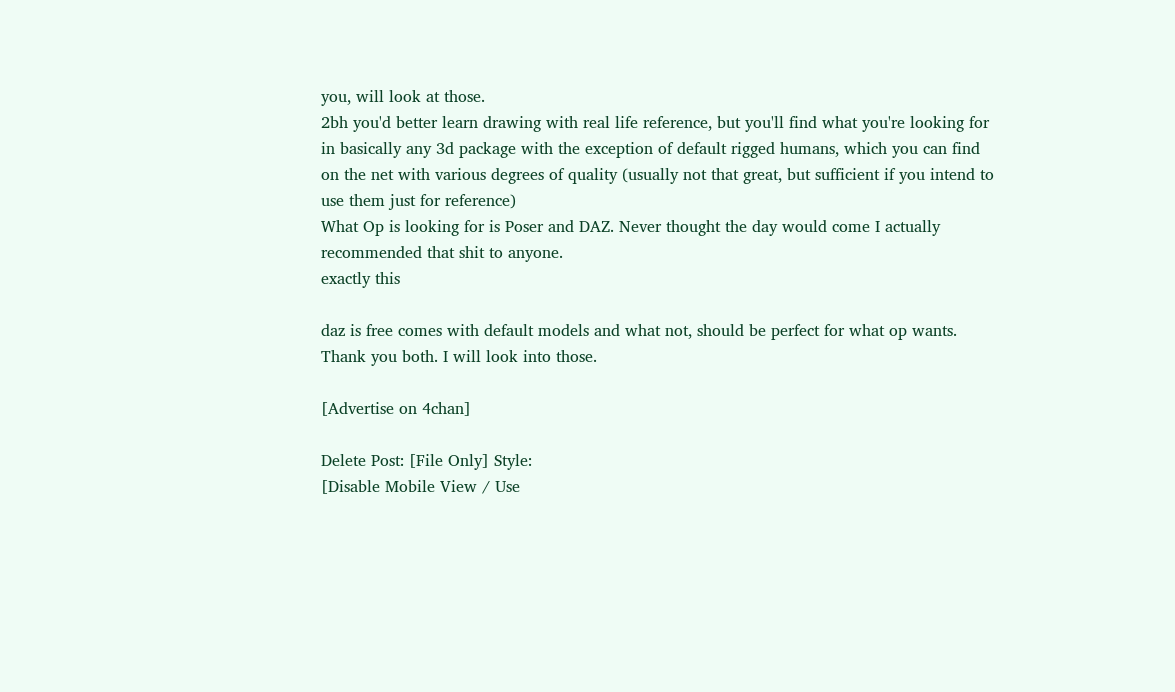you, will look at those.
2bh you'd better learn drawing with real life reference, but you'll find what you're looking for in basically any 3d package with the exception of default rigged humans, which you can find on the net with various degrees of quality (usually not that great, but sufficient if you intend to use them just for reference)
What Op is looking for is Poser and DAZ. Never thought the day would come I actually recommended that shit to anyone.
exactly this

daz is free comes with default models and what not, should be perfect for what op wants.
Thank you both. I will look into those.

[Advertise on 4chan]

Delete Post: [File Only] Style:
[Disable Mobile View / Use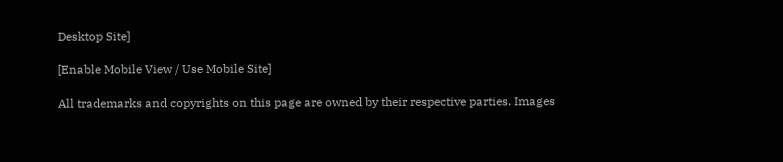Desktop Site]

[Enable Mobile View / Use Mobile Site]

All trademarks and copyrights on this page are owned by their respective parties. Images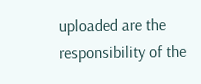uploaded are the responsibility of the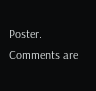Poster. Comments are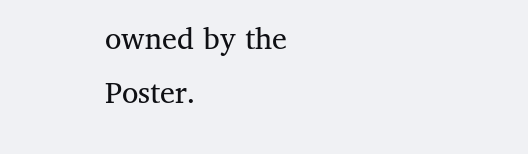owned by the Poster.